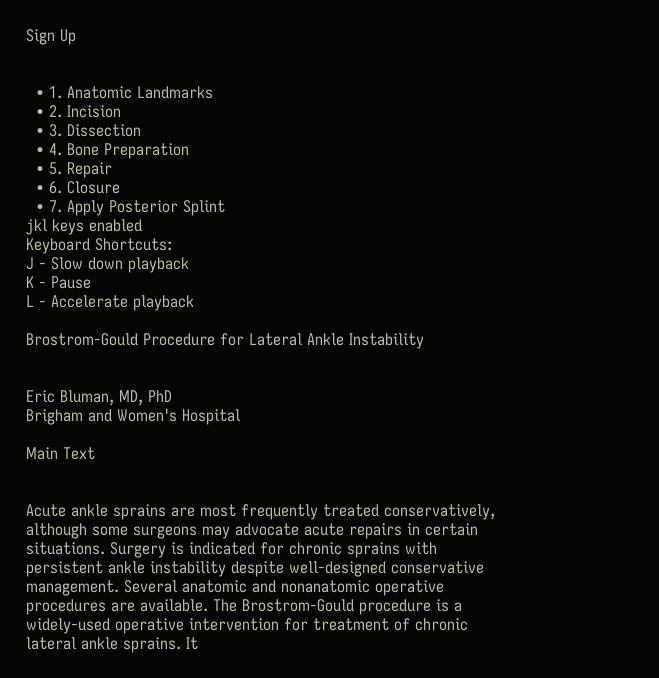Sign Up


  • 1. Anatomic Landmarks
  • 2. Incision
  • 3. Dissection
  • 4. Bone Preparation
  • 5. Repair
  • 6. Closure
  • 7. Apply Posterior Splint
jkl keys enabled
Keyboard Shortcuts:
J - Slow down playback
K - Pause
L - Accelerate playback

Brostrom-Gould Procedure for Lateral Ankle Instability


Eric Bluman, MD, PhD
Brigham and Women's Hospital

Main Text


Acute ankle sprains are most frequently treated conservatively, although some surgeons may advocate acute repairs in certain situations. Surgery is indicated for chronic sprains with persistent ankle instability despite well-designed conservative management. Several anatomic and nonanatomic operative procedures are available. The Brostrom-Gould procedure is a widely-used operative intervention for treatment of chronic lateral ankle sprains. It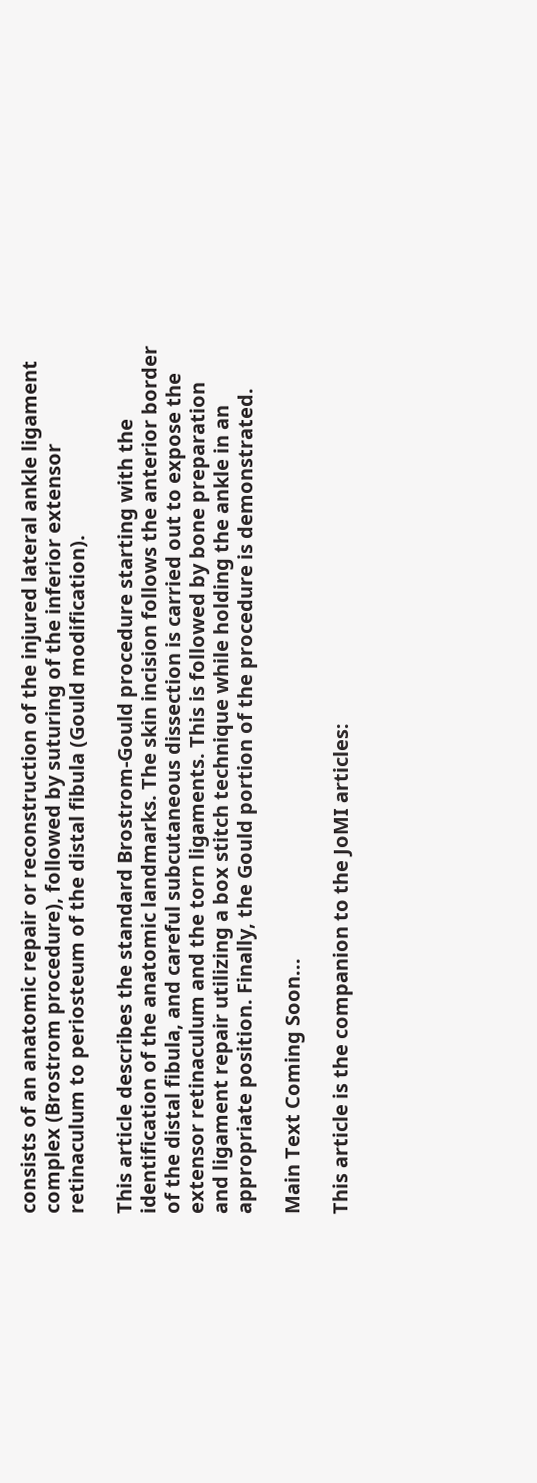consists of an anatomic repair or reconstruction of the injured lateral ankle ligament complex (Brostrom procedure), followed by suturing of the inferior extensor retinaculum to periosteum of the distal fibula (Gould modification).

This article describes the standard Brostrom-Gould procedure starting with the identification of the anatomic landmarks. The skin incision follows the anterior border of the distal fibula, and careful subcutaneous dissection is carried out to expose the extensor retinaculum and the torn ligaments. This is followed by bone preparation and ligament repair utilizing a box stitch technique while holding the ankle in an appropriate position. Finally, the Gould portion of the procedure is demonstrated.

Main Text Coming Soon...

This article is the companion to the JoMI articles: